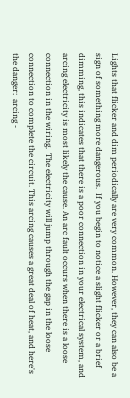Lights that flicker and dim periodically are very common. However, they can also be a sign of something more dangerous.  If you begin to notice a slight flicker or a brief dimming, this indicates that there is a poor connection in your electrical system, and arcing electricity is most likely the cause. An arc fault occurs when there is a loose connection in the wiring.  The electricity will jump through the gap in the loose connection to complete the circuit. This arcing causes a great deal of heat, and here's the danger:  arcing -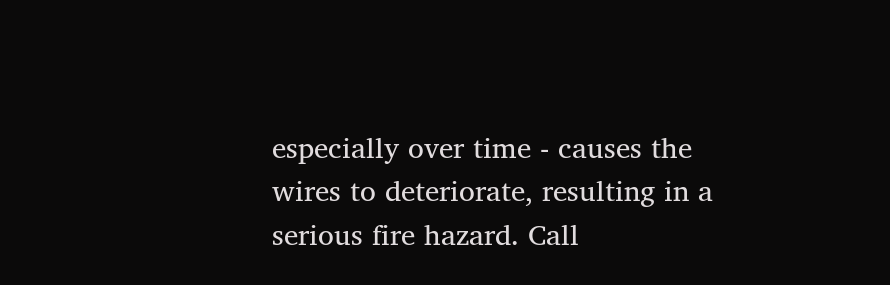especially over time - causes the wires to deteriorate, resulting in a serious fire hazard. Call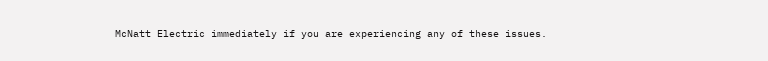McNatt Electric immediately if you are experiencing any of these issues.